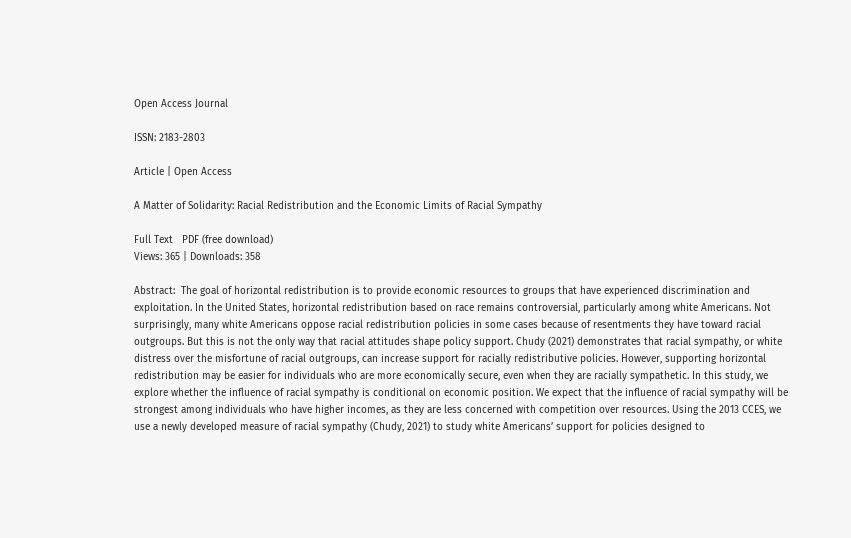Open Access Journal

ISSN: 2183-2803

Article | Open Access

A Matter of Solidarity: Racial Redistribution and the Economic Limits of Racial Sympathy

Full Text   PDF (free download)
Views: 365 | Downloads: 358

Abstract:  The goal of horizontal redistribution is to provide economic resources to groups that have experienced discrimination and exploitation. In the United States, horizontal redistribution based on race remains controversial, particularly among white Americans. Not surprisingly, many white Americans oppose racial redistribution policies in some cases because of resentments they have toward racial outgroups. But this is not the only way that racial attitudes shape policy support. Chudy (2021) demonstrates that racial sympathy, or white distress over the misfortune of racial outgroups, can increase support for racially redistributive policies. However, supporting horizontal redistribution may be easier for individuals who are more economically secure, even when they are racially sympathetic. In this study, we explore whether the influence of racial sympathy is conditional on economic position. We expect that the influence of racial sympathy will be strongest among individuals who have higher incomes, as they are less concerned with competition over resources. Using the 2013 CCES, we use a newly developed measure of racial sympathy (Chudy, 2021) to study white Americans’ support for policies designed to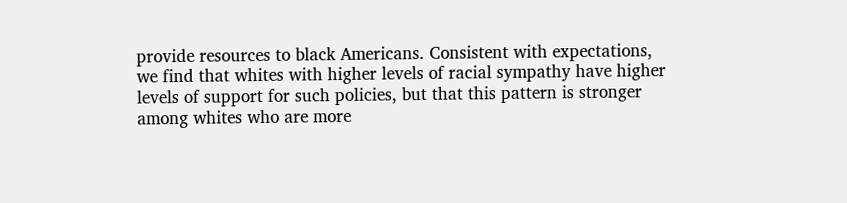provide resources to black Americans. Consistent with expectations, we find that whites with higher levels of racial sympathy have higher levels of support for such policies, but that this pattern is stronger among whites who are more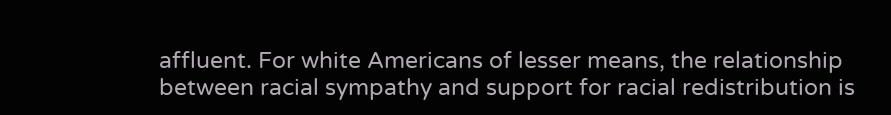affluent. For white Americans of lesser means, the relationship between racial sympathy and support for racial redistribution is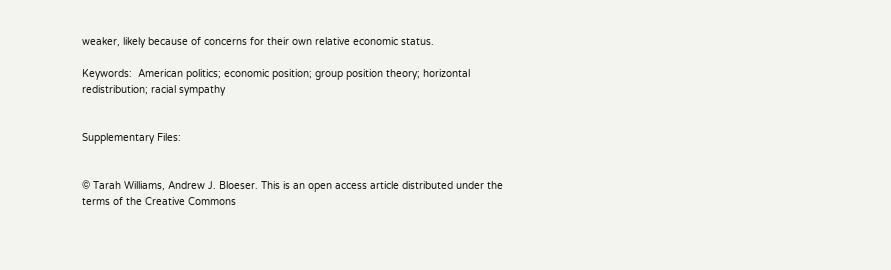weaker, likely because of concerns for their own relative economic status.

Keywords:  American politics; economic position; group position theory; horizontal redistribution; racial sympathy


Supplementary Files:


© Tarah Williams, Andrew J. Bloeser. This is an open access article distributed under the terms of the Creative Commons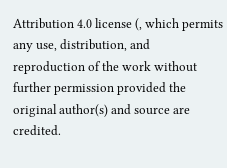Attribution 4.0 license (, which permits any use, distribution, and reproduction of the work without further permission provided the original author(s) and source are credited.